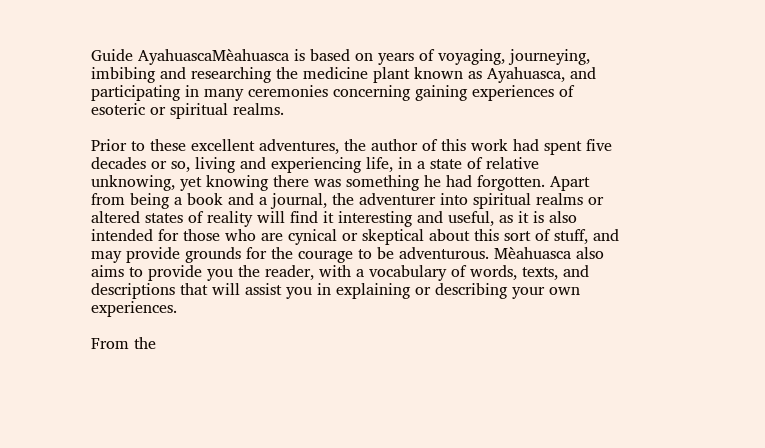Guide AyahuascaMèahuasca is based on years of voyaging, journeying, imbibing and researching the medicine plant known as Ayahuasca, and participating in many ceremonies concerning gaining experiences of esoteric or spiritual realms.

Prior to these excellent adventures, the author of this work had spent five decades or so, living and experiencing life, in a state of relative unknowing, yet knowing there was something he had forgotten. Apart from being a book and a journal, the adventurer into spiritual realms or altered states of reality will find it interesting and useful, as it is also intended for those who are cynical or skeptical about this sort of stuff, and may provide grounds for the courage to be adventurous. Mèahuasca also aims to provide you the reader, with a vocabulary of words, texts, and descriptions that will assist you in explaining or describing your own experiences.

From the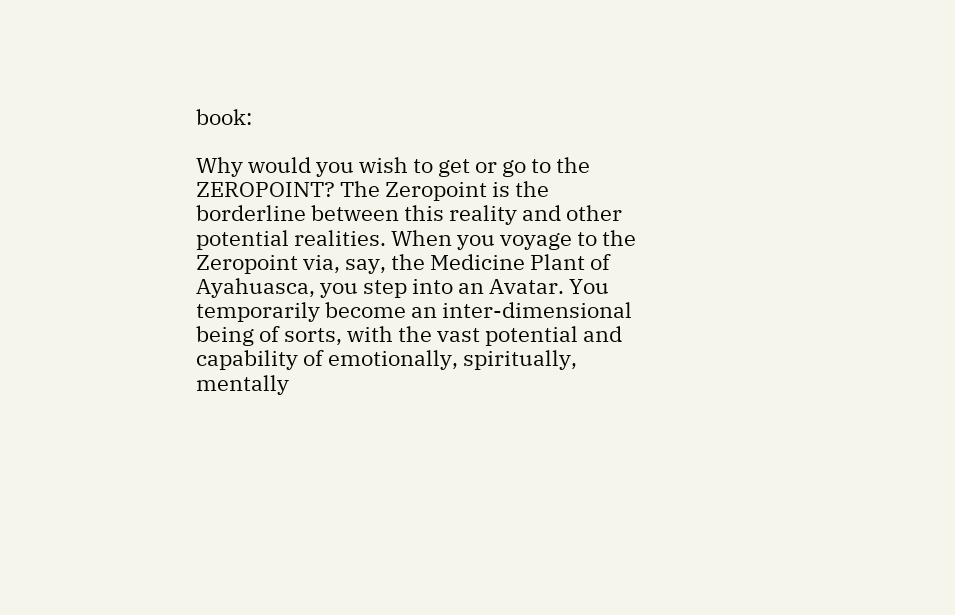book:

Why would you wish to get or go to the ZEROPOINT? The Zeropoint is the borderline between this reality and other potential realities. When you voyage to the Zeropoint via, say, the Medicine Plant of Ayahuasca, you step into an Avatar. You temporarily become an inter-dimensional being of sorts, with the vast potential and capability of emotionally, spiritually, mentally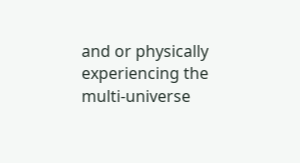and or physically experiencing the multi-universe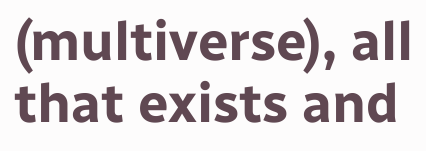(multiverse), all that exists and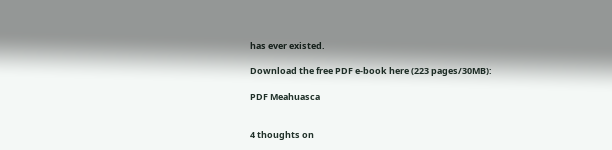has ever existed.

Download the free PDF e-book here (223 pages/30MB):

PDF Meahuasca


4 thoughts on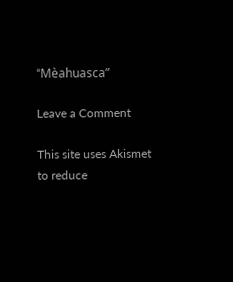“Mèahuasca”

Leave a Comment

This site uses Akismet to reduce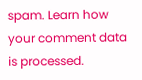spam. Learn how your comment data is processed.